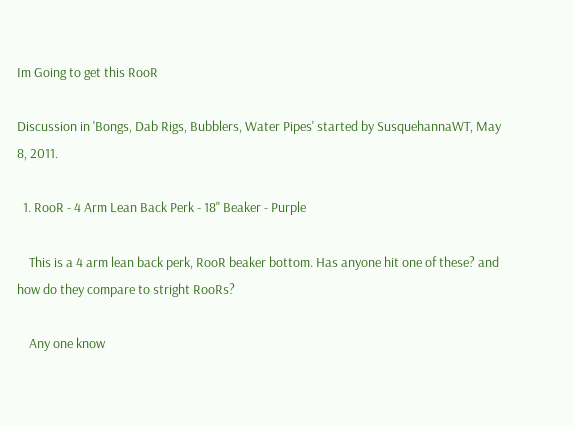Im Going to get this RooR

Discussion in 'Bongs, Dab Rigs, Bubblers, Water Pipes' started by SusquehannaWT, May 8, 2011.

  1. RooR - 4 Arm Lean Back Perk - 18" Beaker - Purple

    This is a 4 arm lean back perk, RooR beaker bottom. Has anyone hit one of these? and how do they compare to stright RooRs?

    Any one know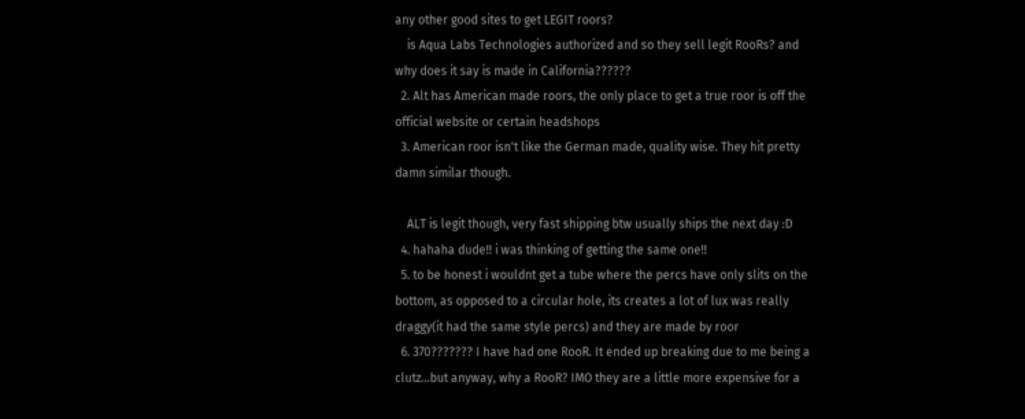any other good sites to get LEGIT roors?
    is Aqua Labs Technologies authorized and so they sell legit RooRs? and why does it say is made in California??????
  2. Alt has American made roors, the only place to get a true roor is off the official website or certain headshops
  3. American roor isn't like the German made, quality wise. They hit pretty damn similar though.

    ALT is legit though, very fast shipping btw usually ships the next day :D
  4. hahaha dude!! i was thinking of getting the same one!!
  5. to be honest i wouldnt get a tube where the percs have only slits on the bottom, as opposed to a circular hole, its creates a lot of lux was really draggy(it had the same style percs) and they are made by roor
  6. 370??????? I have had one RooR. It ended up breaking due to me being a clutz...but anyway, why a RooR? IMO they are a little more expensive for a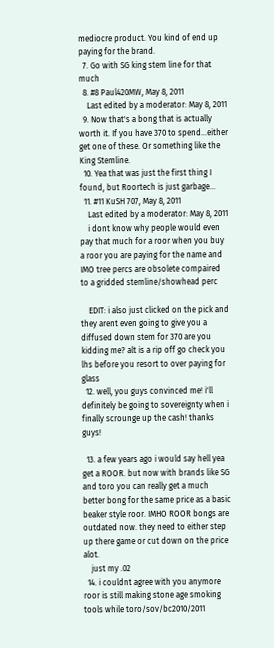mediocre product. You kind of end up paying for the brand.
  7. Go with SG king stem line for that much
  8. #8 Paul420MW, May 8, 2011
    Last edited by a moderator: May 8, 2011
  9. Now that's a bong that is actually worth it. If you have 370 to spend...either get one of these. Or something like the King Stemline.
  10. Yea that was just the first thing I found, but Roortech is just garbage...
  11. #11 KuSH 707, May 8, 2011
    Last edited by a moderator: May 8, 2011
    i dont know why people would even pay that much for a roor when you buy a roor you are paying for the name and IMO tree percs are obsolete compaired to a gridded stemline/showhead perc

    EDIT: i also just clicked on the pick and they arent even going to give you a diffused down stem for 370 are you kidding me? alt is a rip off go check you lhs before you resort to over paying for glass
  12. well, you guys convinced me! i'll definitely be going to sovereignty when i finally scrounge up the cash! thanks guys!

  13. a few years ago i would say hell yea get a ROOR. but now with brands like SG and toro you can really get a much better bong for the same price as a basic beaker style roor. IMHO ROOR bongs are outdated now. they need to either step up there game or cut down on the price alot.
    just my .02
  14. i couldnt agree with you anymore roor is still making stone age smoking tools while toro/sov/bc2010/2011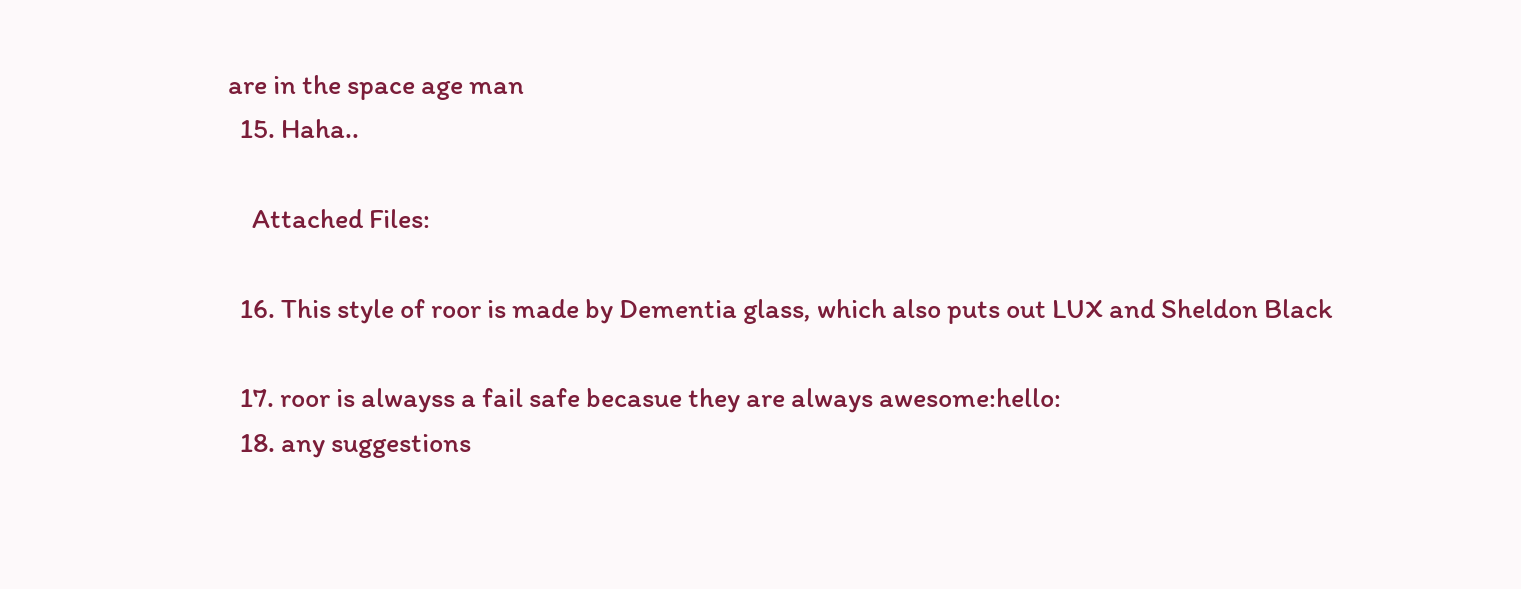are in the space age man
  15. Haha..

    Attached Files:

  16. This style of roor is made by Dementia glass, which also puts out LUX and Sheldon Black

  17. roor is alwayss a fail safe becasue they are always awesome:hello:
  18. any suggestions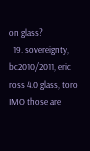on glass?
  19. sovereignty, bc2010/2011, eric ross 4.0 glass, toro IMO those are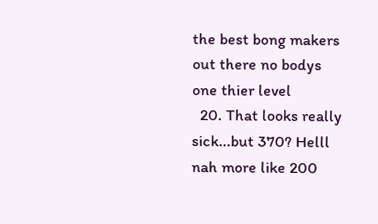the best bong makers out there no bodys one thier level
  20. That looks really sick...but 370? Helll nah more like 200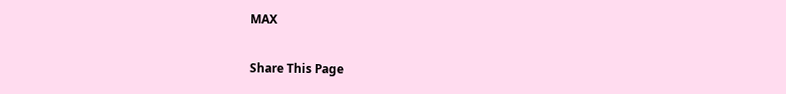MAX

Share This Page